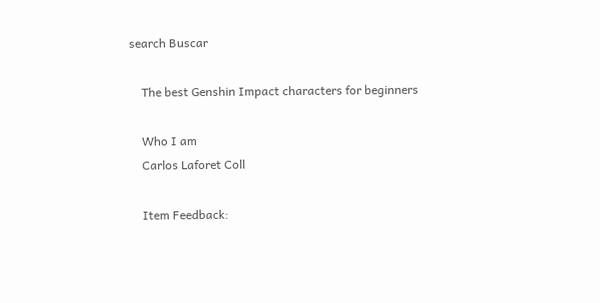search Buscar

    The best Genshin Impact characters for beginners

    Who I am
    Carlos Laforet Coll

    Item Feedback: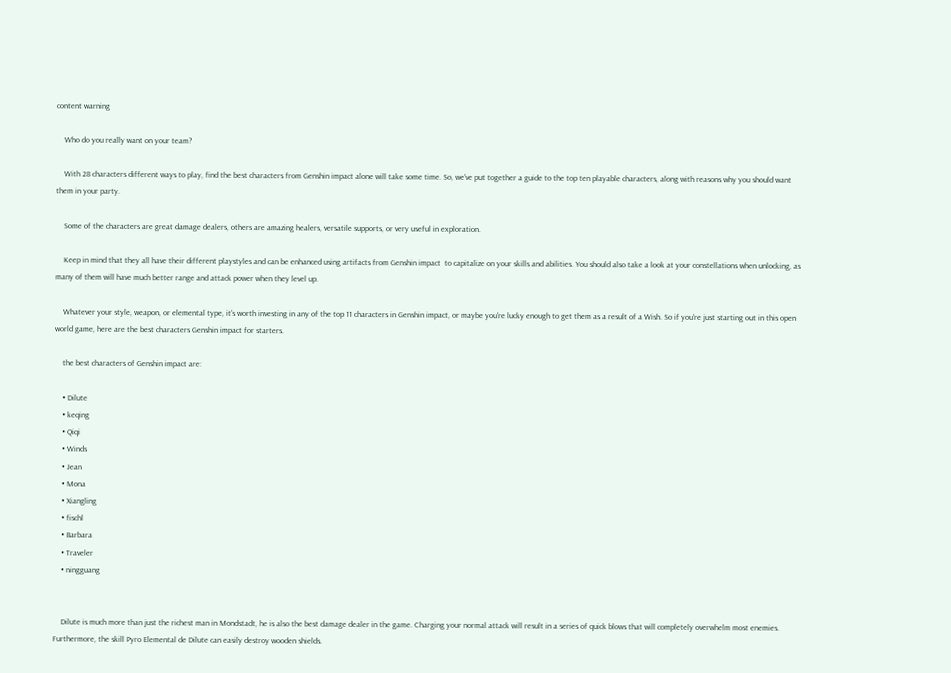content warning

    Who do you really want on your team?

    With 28 characters different ways to play, find the best characters from Genshin impact alone will take some time. So, we've put together a guide to the top ten playable characters, along with reasons why you should want them in your party.

    Some of the characters are great damage dealers, others are amazing healers, versatile supports, or very useful in exploration.

    Keep in mind that they all have their different playstyles and can be enhanced using artifacts from Genshin impact  to capitalize on your skills and abilities. You should also take a look at your constellations when unlocking, as many of them will have much better range and attack power when they level up.

    Whatever your style, weapon, or elemental type, it's worth investing in any of the top 11 characters in Genshin impact, or maybe you're lucky enough to get them as a result of a Wish. So if you're just starting out in this open world game, here are the best characters Genshin impact for starters.

    the best characters of Genshin impact are:

    • Dilute
    • keqing
    • Qiqi
    • Winds
    • Jean
    • Mona
    • Xiangling
    • fischl
    • Barbara
    • Traveler
    • ningguang


    Dilute is much more than just the richest man in Mondstadt, he is also the best damage dealer in the game. Charging your normal attack will result in a series of quick blows that will completely overwhelm most enemies. Furthermore, the skill Pyro Elemental de Dilute can easily destroy wooden shields.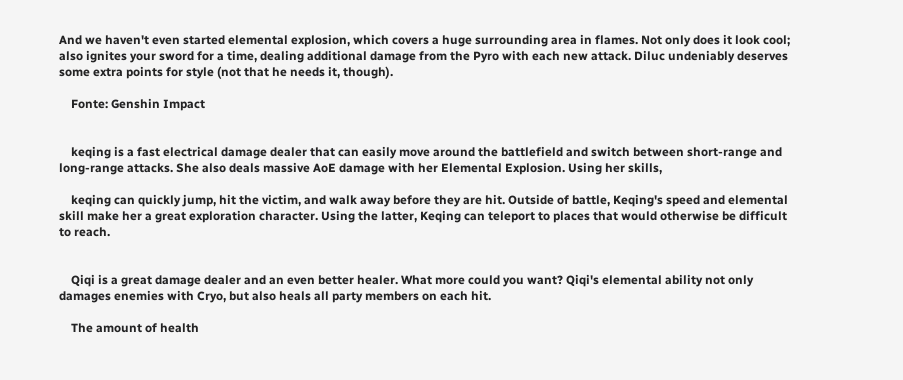And we haven't even started elemental explosion, which covers a huge surrounding area in flames. Not only does it look cool; also ignites your sword for a time, dealing additional damage from the Pyro with each new attack. Diluc undeniably deserves some extra points for style (not that he needs it, though).

    Fonte: Genshin Impact


    keqing is a fast electrical damage dealer that can easily move around the battlefield and switch between short-range and long-range attacks. She also deals massive AoE damage with her Elemental Explosion. Using her skills,

    keqing can quickly jump, hit the victim, and walk away before they are hit. Outside of battle, Keqing's speed and elemental skill make her a great exploration character. Using the latter, Keqing can teleport to places that would otherwise be difficult to reach.


    Qiqi is a great damage dealer and an even better healer. What more could you want? Qiqi's elemental ability not only damages enemies with Cryo, but also heals all party members on each hit.

    The amount of health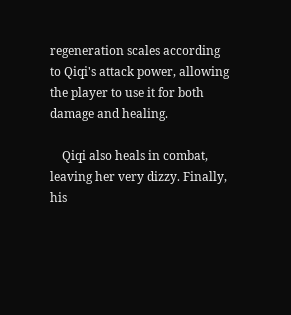regeneration scales according to Qiqi's attack power, allowing the player to use it for both damage and healing.

    Qiqi also heals in combat, leaving her very dizzy. Finally, his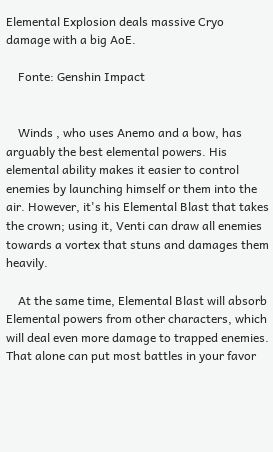Elemental Explosion deals massive Cryo damage with a big AoE.

    Fonte: Genshin Impact


    Winds , who uses Anemo and a bow, has arguably the best elemental powers. His elemental ability makes it easier to control enemies by launching himself or them into the air. However, it's his Elemental Blast that takes the crown; using it, Venti can draw all enemies towards a vortex that stuns and damages them heavily.

    At the same time, Elemental Blast will absorb Elemental powers from other characters, which will deal even more damage to trapped enemies. That alone can put most battles in your favor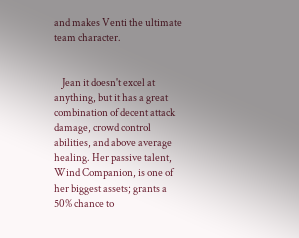and makes Venti the ultimate team character.


    Jean it doesn't excel at anything, but it has a great combination of decent attack damage, crowd control abilities, and above average healing. Her passive talent, Wind Companion, is one of her biggest assets; grants a 50% chance to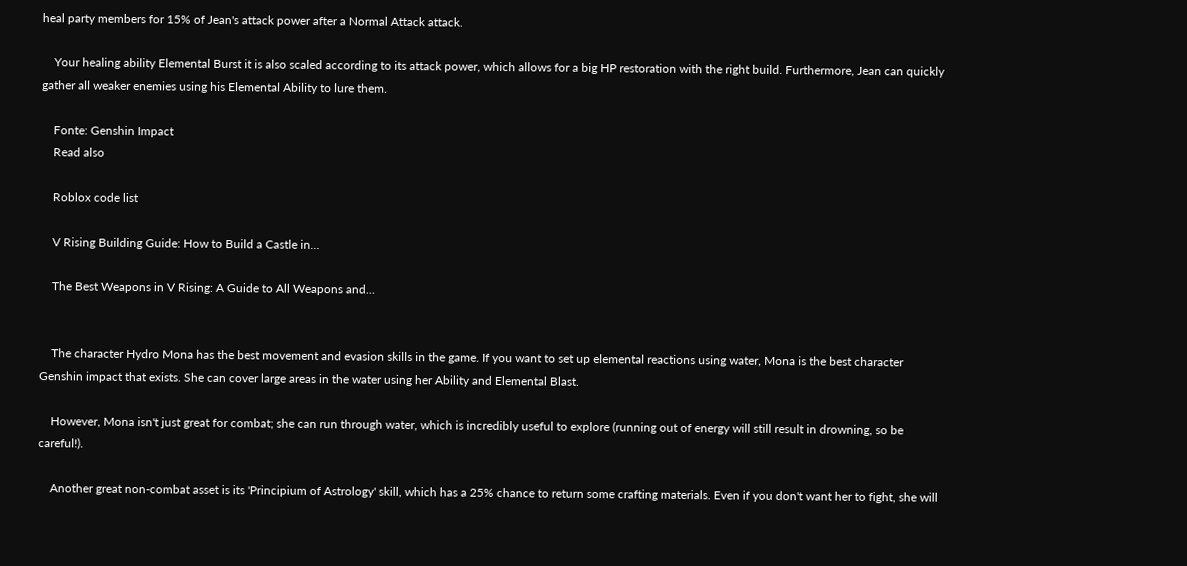heal party members for 15% of Jean's attack power after a Normal Attack attack.

    Your healing ability Elemental Burst it is also scaled according to its attack power, which allows for a big HP restoration with the right build. Furthermore, Jean can quickly gather all weaker enemies using his Elemental Ability to lure them.

    Fonte: Genshin Impact
    Read also

    Roblox code list

    V Rising Building Guide: How to Build a Castle in…

    The Best Weapons in V Rising: A Guide to All Weapons and…


    The character Hydro Mona has the best movement and evasion skills in the game. If you want to set up elemental reactions using water, Mona is the best character Genshin impact that exists. She can cover large areas in the water using her Ability and Elemental Blast.

    However, Mona isn't just great for combat; she can run through water, which is incredibly useful to explore (running out of energy will still result in drowning, so be careful!).

    Another great non-combat asset is its 'Principium of Astrology' skill, which has a 25% chance to return some crafting materials. Even if you don't want her to fight, she will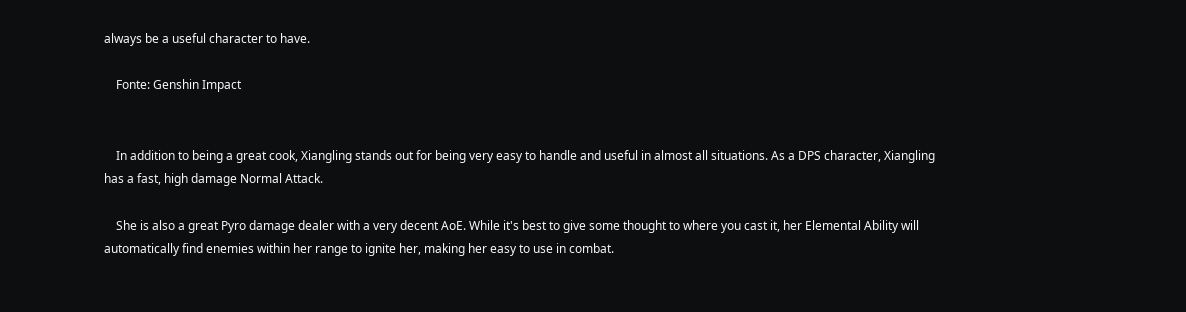always be a useful character to have.

    Fonte: Genshin Impact


    In addition to being a great cook, Xiangling stands out for being very easy to handle and useful in almost all situations. As a DPS character, Xiangling has a fast, high damage Normal Attack.

    She is also a great Pyro damage dealer with a very decent AoE. While it's best to give some thought to where you cast it, her Elemental Ability will automatically find enemies within her range to ignite her, making her easy to use in combat.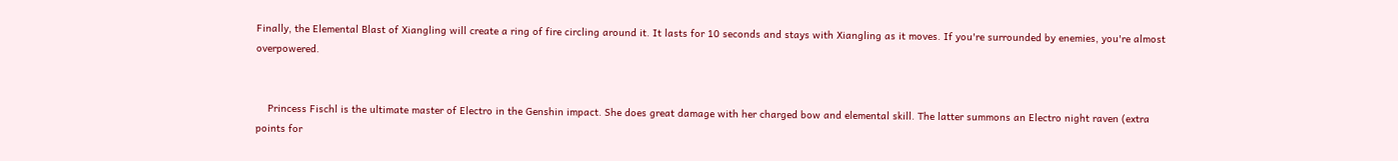Finally, the Elemental Blast of Xiangling will create a ring of fire circling around it. It lasts for 10 seconds and stays with Xiangling as it moves. If you're surrounded by enemies, you're almost overpowered.


    Princess Fischl is the ultimate master of Electro in the Genshin impact. She does great damage with her charged bow and elemental skill. The latter summons an Electro night raven (extra points for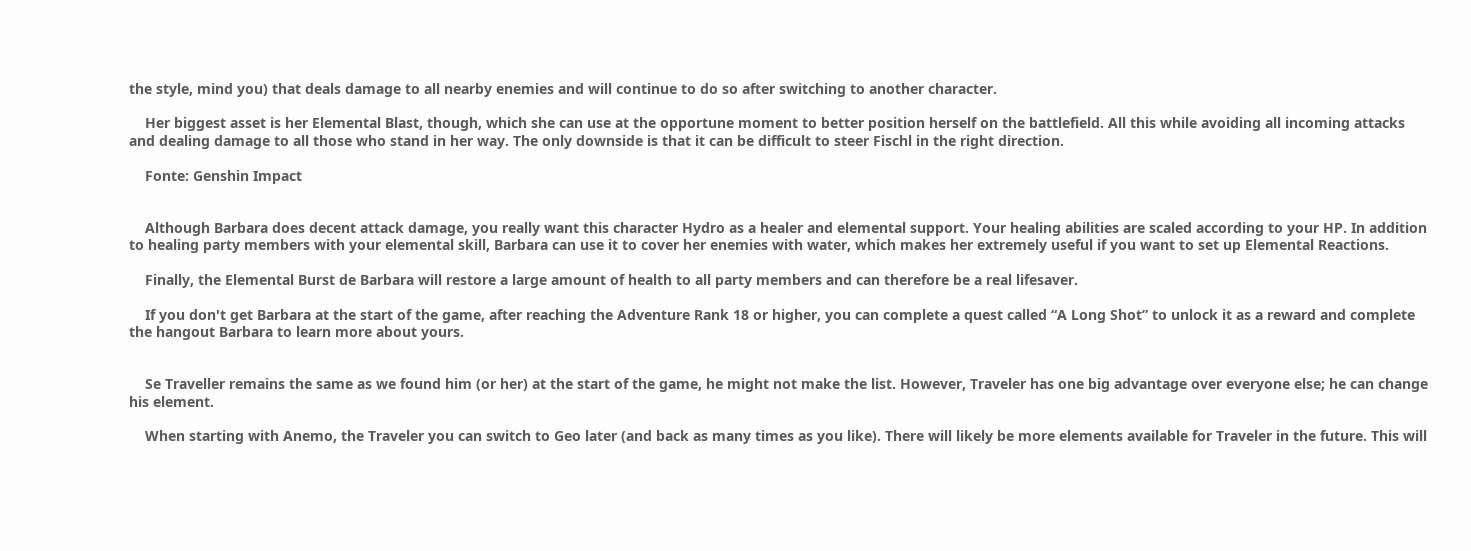the style, mind you) that deals damage to all nearby enemies and will continue to do so after switching to another character.

    Her biggest asset is her Elemental Blast, though, which she can use at the opportune moment to better position herself on the battlefield. All this while avoiding all incoming attacks and dealing damage to all those who stand in her way. The only downside is that it can be difficult to steer Fischl in the right direction.

    Fonte: Genshin Impact


    Although Barbara does decent attack damage, you really want this character Hydro as a healer and elemental support. Your healing abilities are scaled according to your HP. In addition to healing party members with your elemental skill, Barbara can use it to cover her enemies with water, which makes her extremely useful if you want to set up Elemental Reactions.

    Finally, the Elemental Burst de Barbara will restore a large amount of health to all party members and can therefore be a real lifesaver.

    If you don't get Barbara at the start of the game, after reaching the Adventure Rank 18 or higher, you can complete a quest called “A Long Shot” to unlock it as a reward and complete the hangout Barbara to learn more about yours.


    Se Traveller remains the same as we found him (or her) at the start of the game, he might not make the list. However, Traveler has one big advantage over everyone else; he can change his element.

    When starting with Anemo, the Traveler you can switch to Geo later (and back as many times as you like). There will likely be more elements available for Traveler in the future. This will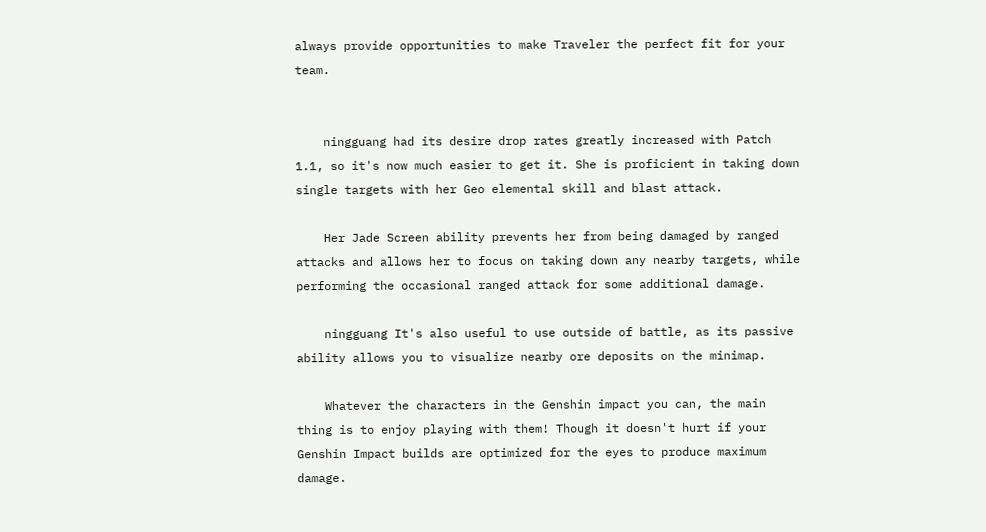always provide opportunities to make Traveler the perfect fit for your team.


    ningguang had its desire drop rates greatly increased with Patch 1.1, so it's now much easier to get it. She is proficient in taking down single targets with her Geo elemental skill and blast attack.

    Her Jade Screen ability prevents her from being damaged by ranged attacks and allows her to focus on taking down any nearby targets, while performing the occasional ranged attack for some additional damage.

    ningguang It's also useful to use outside of battle, as its passive ability allows you to visualize nearby ore deposits on the minimap.

    Whatever the characters in the Genshin impact you can, the main thing is to enjoy playing with them! Though it doesn't hurt if your Genshin Impact builds are optimized for the eyes to produce maximum damage.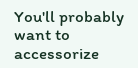You'll probably want to accessorize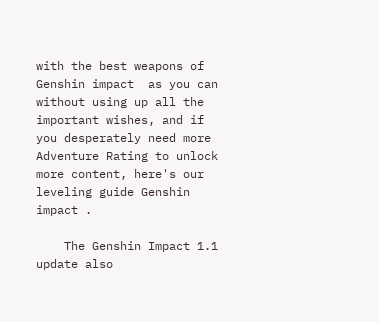with the best weapons of Genshin impact  as you can without using up all the important wishes, and if you desperately need more Adventure Rating to unlock more content, here's our leveling guide Genshin impact .

    The Genshin Impact 1.1 update also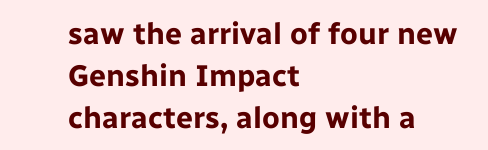saw the arrival of four new Genshin Impact characters, along with a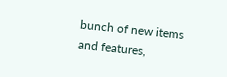bunch of new items and features,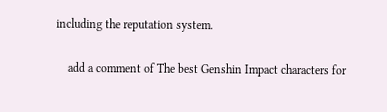including the reputation system.

    add a comment of The best Genshin Impact characters for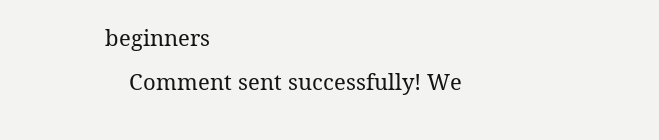beginners
    Comment sent successfully! We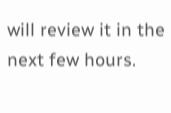will review it in the next few hours.